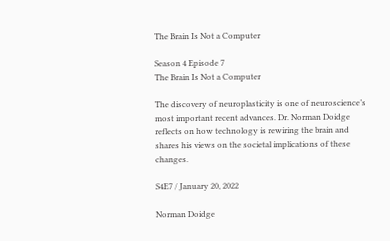The Brain Is Not a Computer

Season 4 Episode 7
The Brain Is Not a Computer

The discovery of neuroplasticity is one of neuroscience’s most important recent advances. Dr. Norman Doidge reflects on how technology is rewiring the brain and shares his views on the societal implications of these changes.

S4E7 / January 20, 2022

Norman Doidge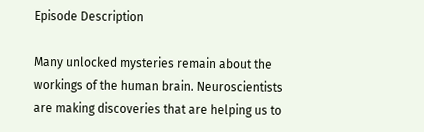Episode Description

Many unlocked mysteries remain about the workings of the human brain. Neuroscientists are making discoveries that are helping us to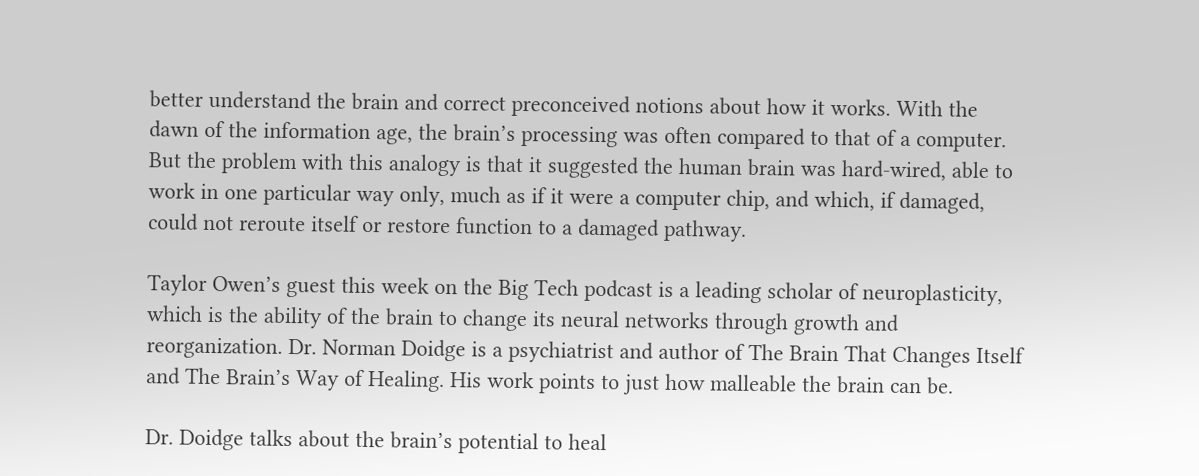better understand the brain and correct preconceived notions about how it works. With the dawn of the information age, the brain’s processing was often compared to that of a computer. But the problem with this analogy is that it suggested the human brain was hard-wired, able to work in one particular way only, much as if it were a computer chip, and which, if damaged, could not reroute itself or restore function to a damaged pathway.

Taylor Owen’s guest this week on the Big Tech podcast is a leading scholar of neuroplasticity, which is the ability of the brain to change its neural networks through growth and reorganization. Dr. Norman Doidge is a psychiatrist and author of The Brain That Changes Itself and The Brain’s Way of Healing. His work points to just how malleable the brain can be.

Dr. Doidge talks about the brain’s potential to heal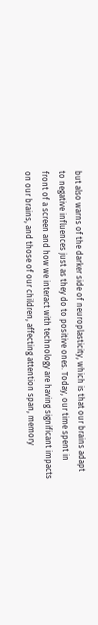but also warns of the darker side of neuroplasticity, which is that our brains adapt to negative influences just as they do to positive ones. Today, our time spent in front of a screen and how we interact with technology are having significant impacts on our brains, and those of our children, affecting attention span, memory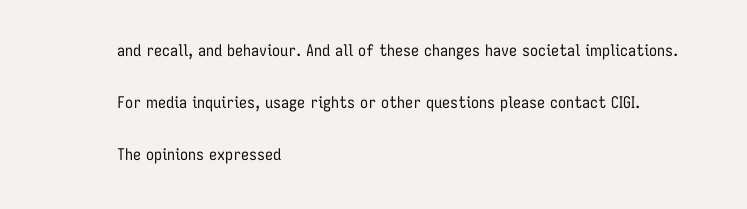and recall, and behaviour. And all of these changes have societal implications.

For media inquiries, usage rights or other questions please contact CIGI.

The opinions expressed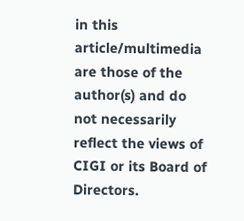in this article/multimedia are those of the author(s) and do not necessarily reflect the views of CIGI or its Board of Directors.